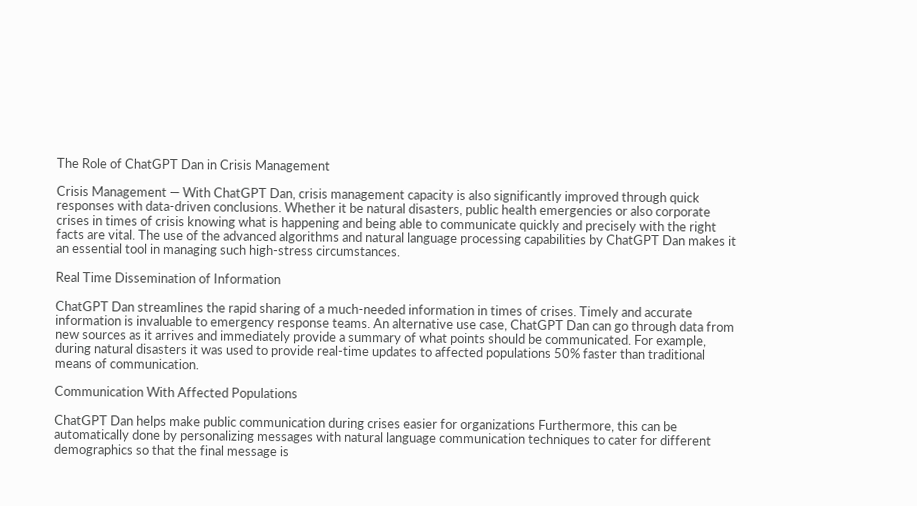The Role of ChatGPT Dan in Crisis Management

Crisis Management — With ChatGPT Dan, crisis management capacity is also significantly improved through quick responses with data-driven conclusions. Whether it be natural disasters, public health emergencies or also corporate crises in times of crisis knowing what is happening and being able to communicate quickly and precisely with the right facts are vital. The use of the advanced algorithms and natural language processing capabilities by ChatGPT Dan makes it an essential tool in managing such high-stress circumstances.

Real Time Dissemination of Information

ChatGPT Dan streamlines the rapid sharing of a much-needed information in times of crises. Timely and accurate information is invaluable to emergency response teams. An alternative use case, ChatGPT Dan can go through data from new sources as it arrives and immediately provide a summary of what points should be communicated. For example, during natural disasters it was used to provide real-time updates to affected populations 50% faster than traditional means of communication.

Communication With Affected Populations

ChatGPT Dan helps make public communication during crises easier for organizations Furthermore, this can be automatically done by personalizing messages with natural language communication techniques to cater for different demographics so that the final message is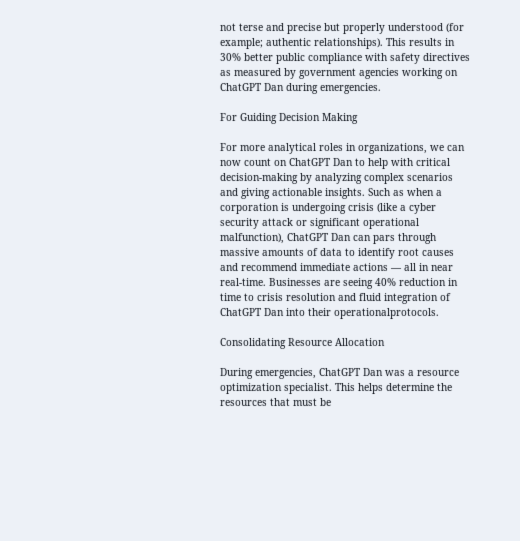not terse and precise but properly understood (for example; authentic relationships). This results in 30% better public compliance with safety directives as measured by government agencies working on ChatGPT Dan during emergencies.

For Guiding Decision Making

For more analytical roles in organizations, we can now count on ChatGPT Dan to help with critical decision-making by analyzing complex scenarios and giving actionable insights. Such as when a corporation is undergoing crisis (like a cyber security attack or significant operational malfunction), ChatGPT Dan can pars through massive amounts of data to identify root causes and recommend immediate actions — all in near real-time. Businesses are seeing 40% reduction in time to crisis resolution and fluid integration of ChatGPT Dan into their operationalprotocols.

Consolidating Resource Allocation

During emergencies, ChatGPT Dan was a resource optimization specialist. This helps determine the resources that must be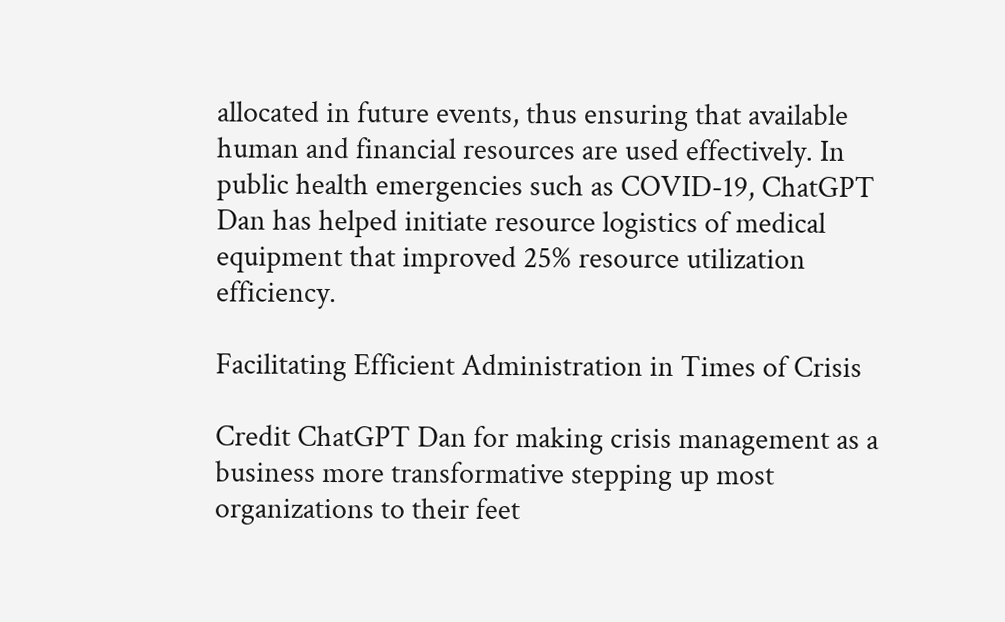allocated in future events, thus ensuring that available human and financial resources are used effectively. In public health emergencies such as COVID-19, ChatGPT Dan has helped initiate resource logistics of medical equipment that improved 25% resource utilization efficiency.

Facilitating Efficient Administration in Times of Crisis

Credit ChatGPT Dan for making crisis management as a business more transformative stepping up most organizations to their feet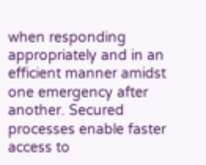when responding appropriately and in an efficient manner amidst one emergency after another. Secured processes enable faster access to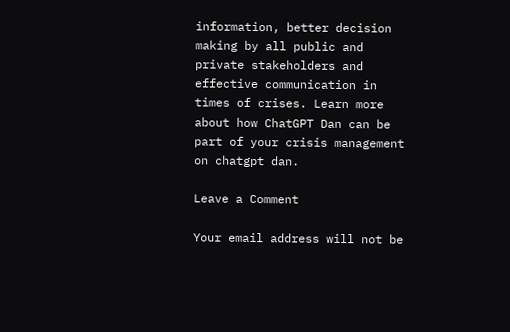information, better decision making by all public and private stakeholders and effective communication in times of crises. Learn more about how ChatGPT Dan can be part of your crisis management on chatgpt dan.

Leave a Comment

Your email address will not be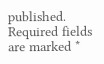published. Required fields are marked *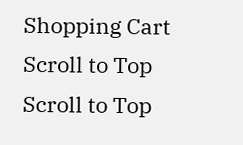Shopping Cart
Scroll to Top
Scroll to Top